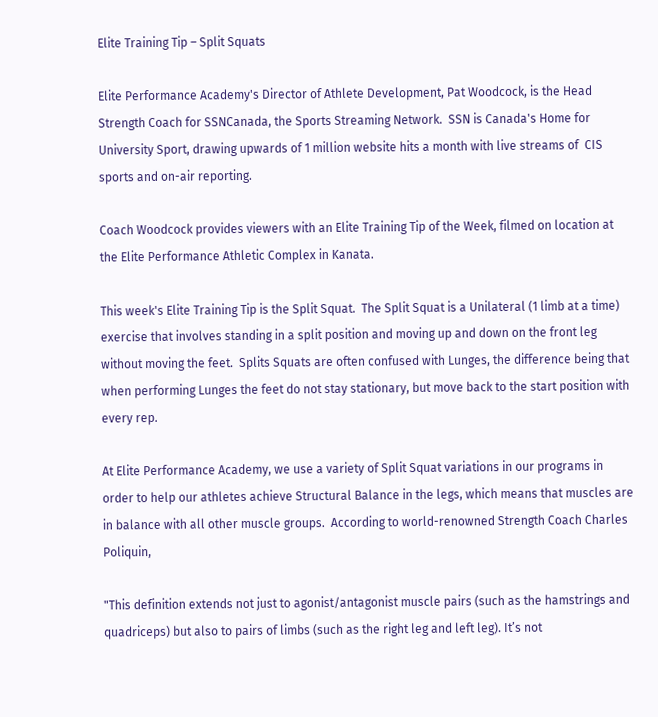Elite Training Tip – Split Squats

Elite Performance Academy's Director of Athlete Development, Pat Woodcock, is the Head Strength Coach for SSNCanada, the Sports Streaming Network.  SSN is Canada's Home for University Sport, drawing upwards of 1 million website hits a month with live streams of  CIS sports and on-air reporting.

Coach Woodcock provides viewers with an Elite Training Tip of the Week, filmed on location at the Elite Performance Athletic Complex in Kanata.

This week's Elite Training Tip is the Split Squat.  The Split Squat is a Unilateral (1 limb at a time) exercise that involves standing in a split position and moving up and down on the front leg without moving the feet.  Splits Squats are often confused with Lunges, the difference being that when performing Lunges the feet do not stay stationary, but move back to the start position with every rep.

At Elite Performance Academy, we use a variety of Split Squat variations in our programs in order to help our athletes achieve Structural Balance in the legs, which means that muscles are in balance with all other muscle groups.  According to world-renowned Strength Coach Charles Poliquin,

"This definition extends not just to agonist/antagonist muscle pairs (such as the hamstrings and quadriceps) but also to pairs of limbs (such as the right leg and left leg). It’s not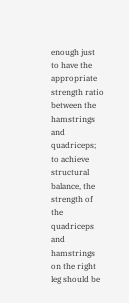enough just to have the appropriate strength ratio between the hamstrings and quadriceps; to achieve structural balance, the strength of the quadriceps and hamstrings on the right leg should be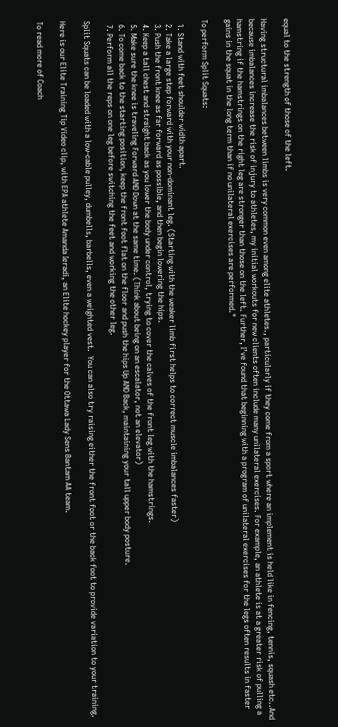equal to the strength of those of the left.

Having structural imbalances between limbs is very common even among elite athletes., particularly if they come from a sport where an implement is held like in fencing, tennis, squash etc..And because imbalances increase the risk of injury to athletes, my initial workouts for new clients often include many unilateral exercises. For example, an athlete is at a greater risk of pulling a hamstring if the hamstrings on the right leg are stronger than those on the left. Further, I’ve found that beginning with a program of unilateral exercises for the legs often results in faster gains in the squat in the long term than if no unilateral exercises are performed."

To perform Split Squats:

  1. Stand with feet shoulder width apart.
  2. Take a large step forward with your non-dominant leg. (Starting with the weaker limb first helps to correct muscle imbalances faster)
  3. Push the front knee as far forward as possible, and then begin lowering the hips.
  4. Keep a tall chest and straight back as you lower the body under control, trying to cover the calves of the front leg with the hamstrings.
  5. Make sure the knee is traveling Forward AND Down at the same time. (Think about being on an escalator, not an elevator)
  6. To come back to the starting position, keep the front foot flat on the floor and push the hips Up AND Back, maintaining your tall upper body posture.
  7. Perform all the reps on one leg before switching the feet and working the other leg.

Split Squats can be loaded with a low-cable pulley, dumbells, barbells, even a weighted vest.  You can also try raising either the front foot or the back foot to provide variation to your training.

Here is our Elite Training Tip Video clip, with EPA athlete Amanda Ieradi, an Elite hockey player for the Ottawa Lady Sens Bantam AA team.

To read more of Coach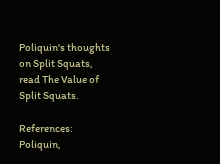Poliquin's thoughts on Split Squats, read The Value of Split Squats.

References: Poliquin,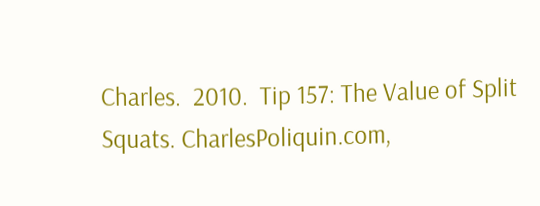Charles.  2010.  Tip 157: The Value of Split Squats. CharlesPoliquin.com,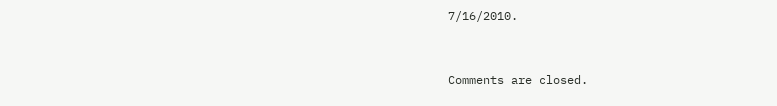7/16/2010.


Comments are closed.